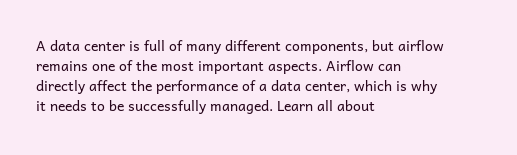A data center is full of many different components, but airflow remains one of the most important aspects. Airflow can directly affect the performance of a data center, which is why it needs to be successfully managed. Learn all about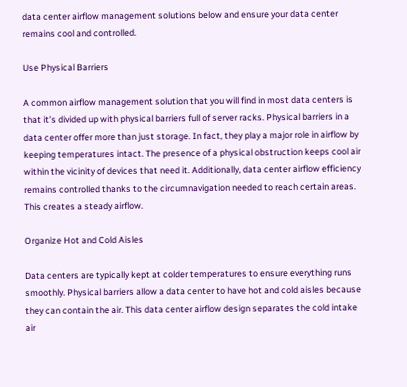data center airflow management solutions below and ensure your data center remains cool and controlled.

Use Physical Barriers

A common airflow management solution that you will find in most data centers is that it’s divided up with physical barriers full of server racks. Physical barriers in a data center offer more than just storage. In fact, they play a major role in airflow by keeping temperatures intact. The presence of a physical obstruction keeps cool air within the vicinity of devices that need it. Additionally, data center airflow efficiency remains controlled thanks to the circumnavigation needed to reach certain areas. This creates a steady airflow.

Organize Hot and Cold Aisles

Data centers are typically kept at colder temperatures to ensure everything runs smoothly. Physical barriers allow a data center to have hot and cold aisles because they can contain the air. This data center airflow design separates the cold intake air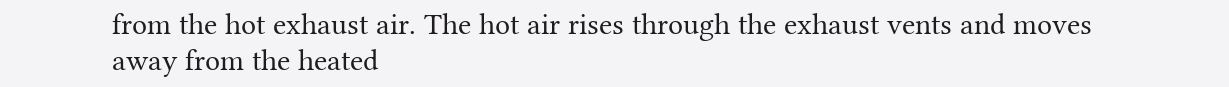from the hot exhaust air. The hot air rises through the exhaust vents and moves away from the heated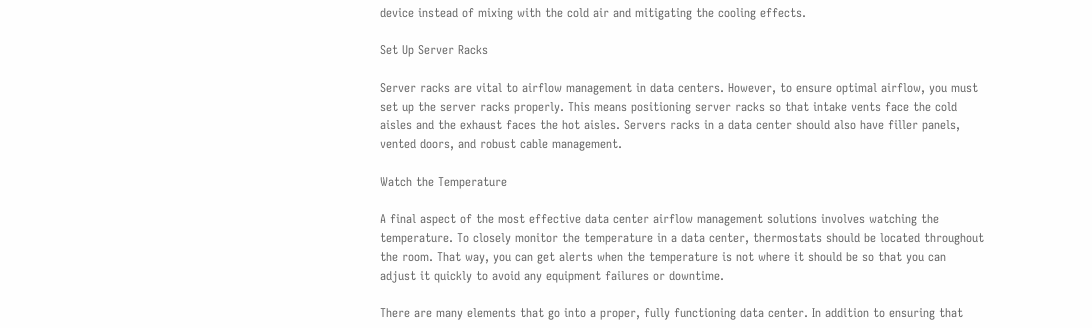device instead of mixing with the cold air and mitigating the cooling effects.

Set Up Server Racks

Server racks are vital to airflow management in data centers. However, to ensure optimal airflow, you must set up the server racks properly. This means positioning server racks so that intake vents face the cold aisles and the exhaust faces the hot aisles. Servers racks in a data center should also have filler panels, vented doors, and robust cable management.

Watch the Temperature

A final aspect of the most effective data center airflow management solutions involves watching the temperature. To closely monitor the temperature in a data center, thermostats should be located throughout the room. That way, you can get alerts when the temperature is not where it should be so that you can adjust it quickly to avoid any equipment failures or downtime.

There are many elements that go into a proper, fully functioning data center. In addition to ensuring that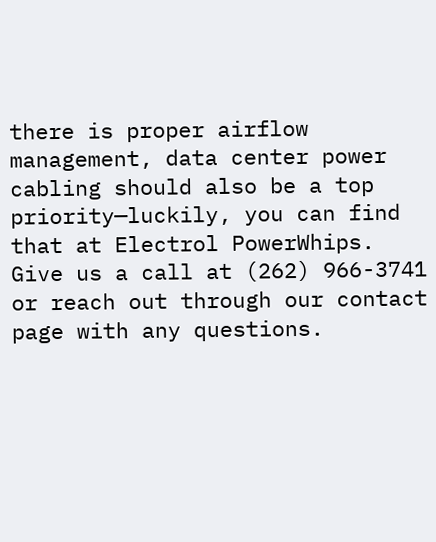there is proper airflow management, data center power cabling should also be a top priority—luckily, you can find that at Electrol PowerWhips. Give us a call at (262) 966-3741 or reach out through our contact page with any questions.